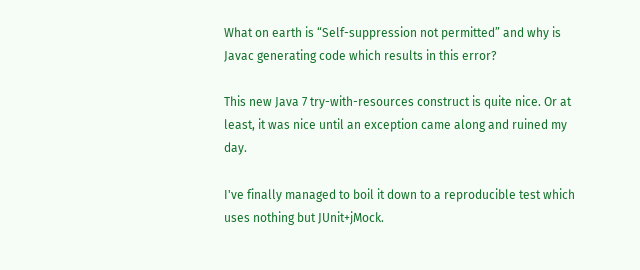What on earth is “Self-suppression not permitted” and why is Javac generating code which results in this error?

This new Java 7 try-with-resources construct is quite nice. Or at least, it was nice until an exception came along and ruined my day.

I've finally managed to boil it down to a reproducible test which uses nothing but JUnit+jMock.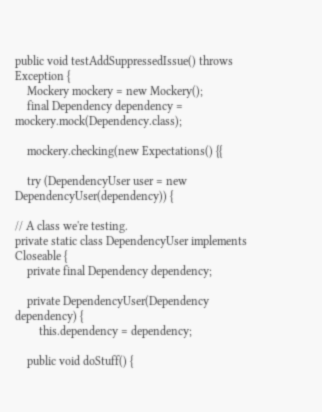public void testAddSuppressedIssue() throws Exception {
    Mockery mockery = new Mockery();
    final Dependency dependency = mockery.mock(Dependency.class);

    mockery.checking(new Expectations() {{

    try (DependencyUser user = new DependencyUser(dependency)) {

// A class we're testing.
private static class DependencyUser implements Closeable {
    private final Dependency dependency;

    private DependencyUser(Dependency dependency) {
        this.dependency = dependency;

    public void doStuff() {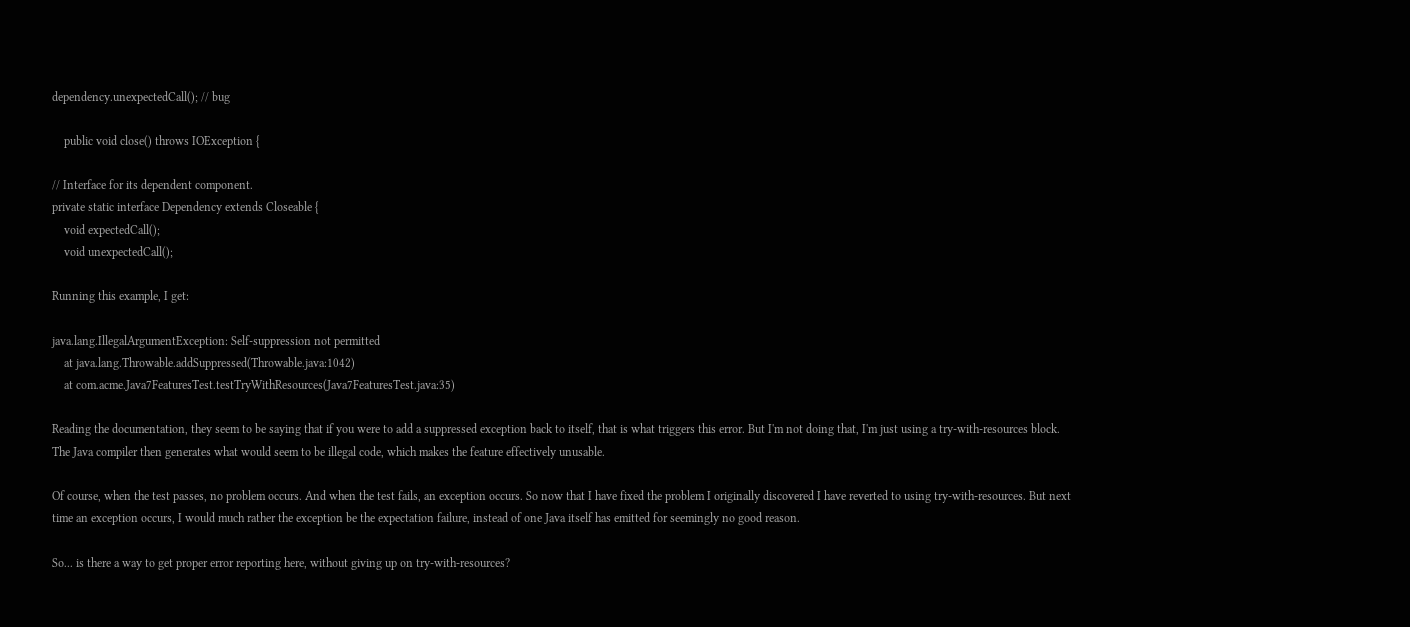dependency.unexpectedCall(); // bug

    public void close() throws IOException {

// Interface for its dependent component.
private static interface Dependency extends Closeable {
    void expectedCall();
    void unexpectedCall();

Running this example, I get:

java.lang.IllegalArgumentException: Self-suppression not permitted
    at java.lang.Throwable.addSuppressed(Throwable.java:1042)
    at com.acme.Java7FeaturesTest.testTryWithResources(Java7FeaturesTest.java:35)

Reading the documentation, they seem to be saying that if you were to add a suppressed exception back to itself, that is what triggers this error. But I'm not doing that, I'm just using a try-with-resources block. The Java compiler then generates what would seem to be illegal code, which makes the feature effectively unusable.

Of course, when the test passes, no problem occurs. And when the test fails, an exception occurs. So now that I have fixed the problem I originally discovered I have reverted to using try-with-resources. But next time an exception occurs, I would much rather the exception be the expectation failure, instead of one Java itself has emitted for seemingly no good reason.

So... is there a way to get proper error reporting here, without giving up on try-with-resources?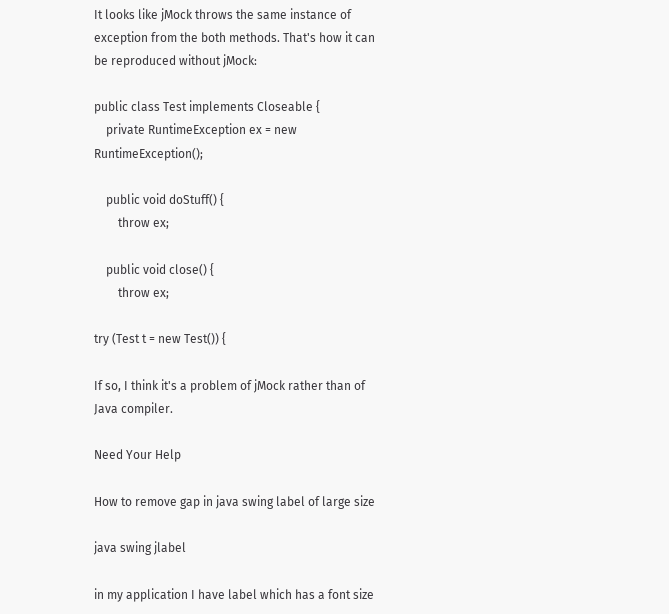It looks like jMock throws the same instance of exception from the both methods. That's how it can be reproduced without jMock:

public class Test implements Closeable {
    private RuntimeException ex = new RuntimeException();

    public void doStuff() {
        throw ex;

    public void close() {
        throw ex;

try (Test t = new Test()) {

If so, I think it's a problem of jMock rather than of Java compiler.

Need Your Help

How to remove gap in java swing label of large size

java swing jlabel

in my application I have label which has a font size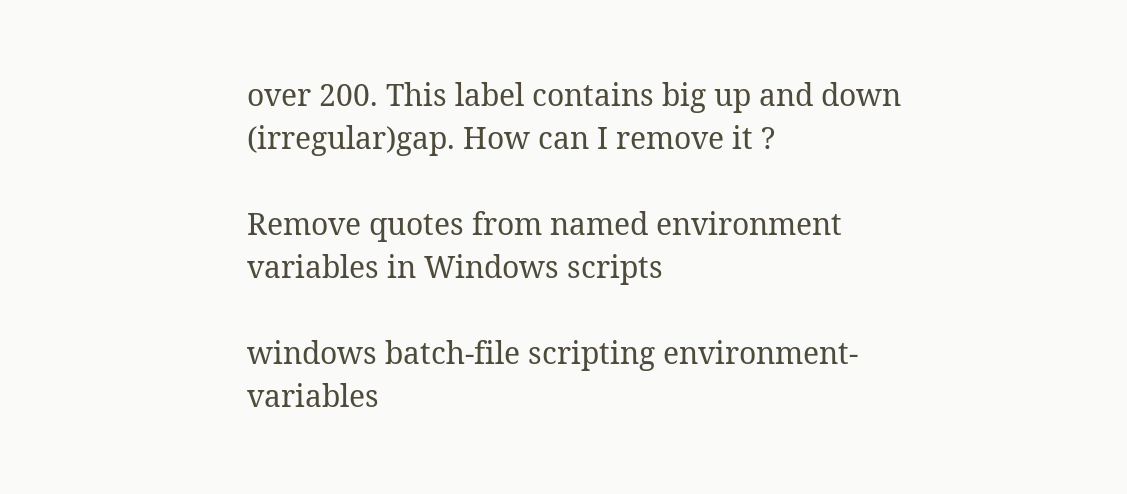over 200. This label contains big up and down (irregular)gap. How can I remove it ?

Remove quotes from named environment variables in Windows scripts

windows batch-file scripting environment-variables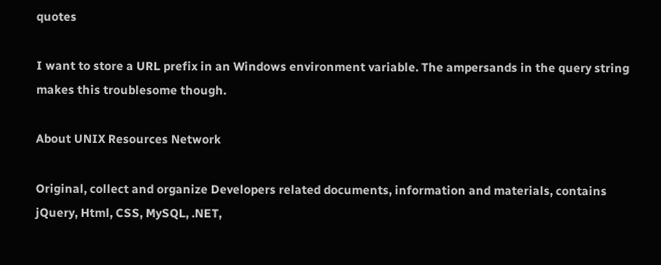quotes

I want to store a URL prefix in an Windows environment variable. The ampersands in the query string makes this troublesome though.

About UNIX Resources Network

Original, collect and organize Developers related documents, information and materials, contains jQuery, Html, CSS, MySQL, .NET,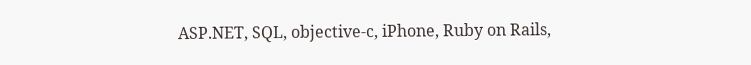ASP.NET, SQL, objective-c, iPhone, Ruby on Rails,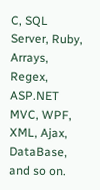C, SQL Server, Ruby, Arrays, Regex, ASP.NET MVC, WPF, XML, Ajax, DataBase, and so on.